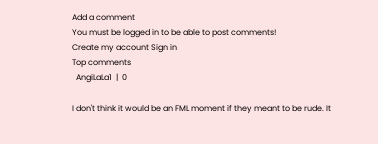Add a comment
You must be logged in to be able to post comments!
Create my account Sign in
Top comments
  AngiLaLa1  |  0

I don't think it would be an FML moment if they meant to be rude. It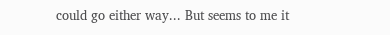could go either way... But seems to me it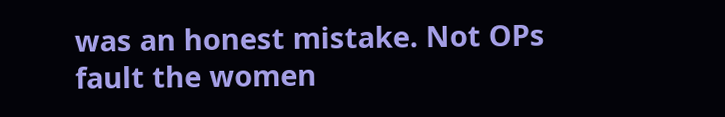was an honest mistake. Not OPs fault the women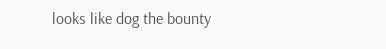looks like dog the bounty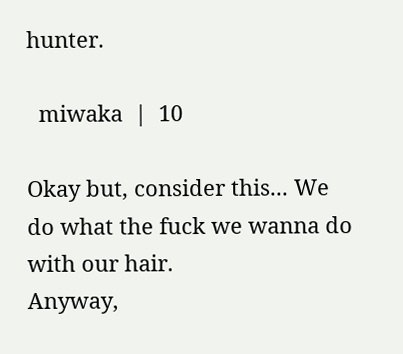hunter.

  miwaka  |  10

Okay but, consider this... We do what the fuck we wanna do with our hair.
Anyway,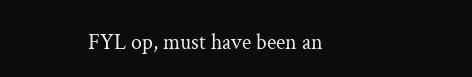FYL op, must have been an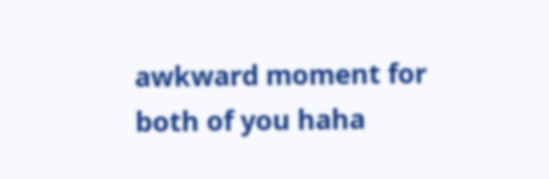awkward moment for both of you haha